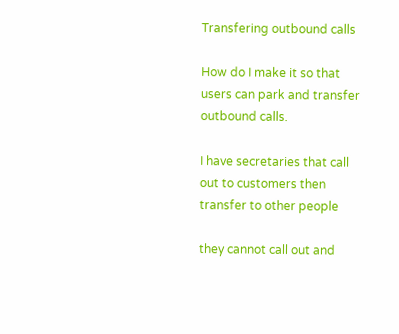Transfering outbound calls

How do I make it so that users can park and transfer outbound calls.

I have secretaries that call out to customers then transfer to other people

they cannot call out and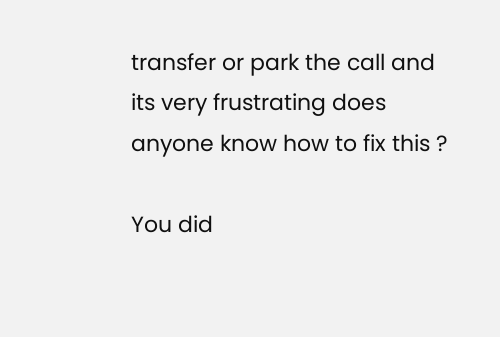transfer or park the call and its very frustrating does anyone know how to fix this ?

You did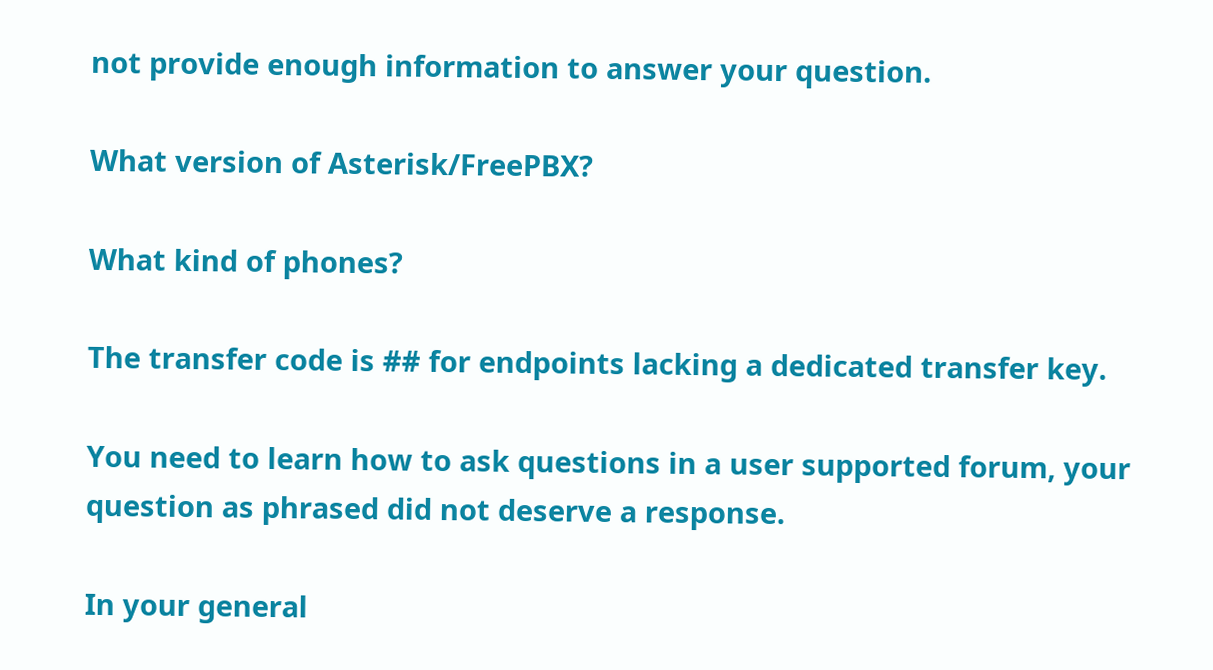not provide enough information to answer your question.

What version of Asterisk/FreePBX?

What kind of phones?

The transfer code is ## for endpoints lacking a dedicated transfer key.

You need to learn how to ask questions in a user supported forum, your question as phrased did not deserve a response.

In your general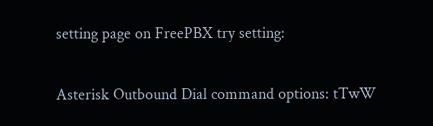setting page on FreePBX try setting:

Asterisk Outbound Dial command options: tTwW